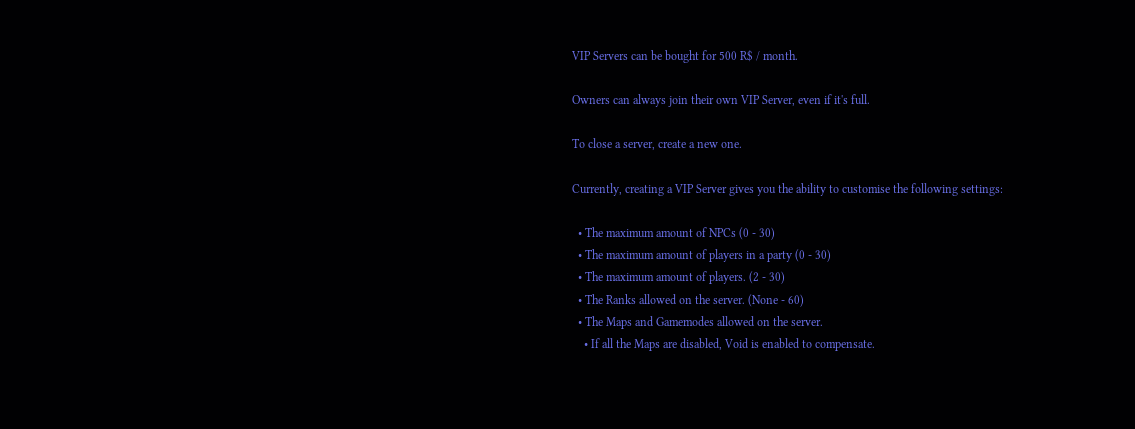VIP Servers can be bought for 500 R$ / month.

Owners can always join their own VIP Server, even if it's full.

To close a server, create a new one.

Currently, creating a VIP Server gives you the ability to customise the following settings:

  • The maximum amount of NPCs (0 - 30)
  • The maximum amount of players in a party (0 - 30)
  • The maximum amount of players. (2 - 30)
  • The Ranks allowed on the server. (None - 60)
  • The Maps and Gamemodes allowed on the server.
    • If all the Maps are disabled, Void is enabled to compensate.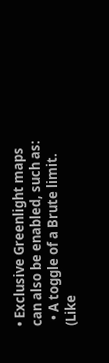• Exclusive Greenlight maps can also be enabled, such as:
  • A toggle of a Brute limit. (Like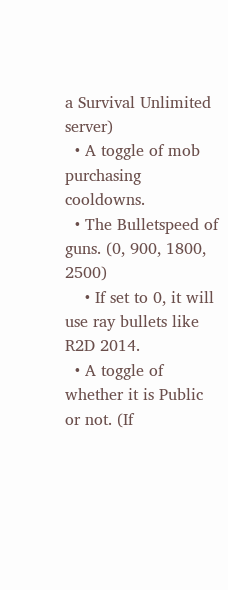a Survival Unlimited server)
  • A toggle of mob purchasing cooldowns.
  • The Bulletspeed of guns. (0, 900, 1800, 2500)
    • If set to 0, it will use ray bullets like R2D 2014.
  • A toggle of whether it is Public or not. (If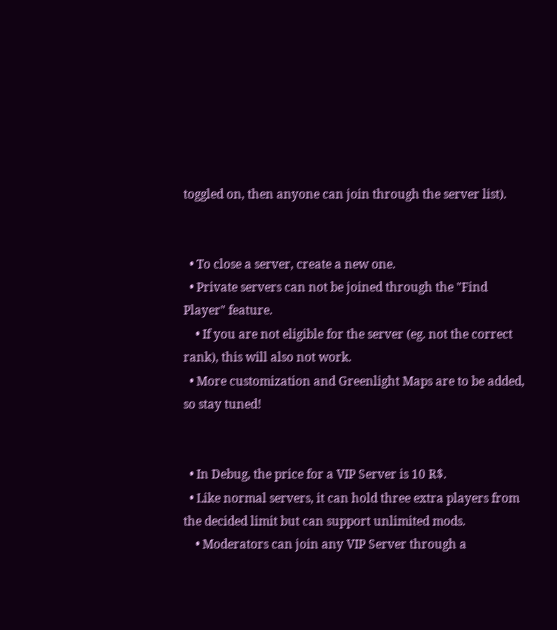toggled on, then anyone can join through the server list).


  • To close a server, create a new one.
  • Private servers can not be joined through the "Find Player" feature.
    • If you are not eligible for the server (eg. not the correct rank), this will also not work.
  • More customization and Greenlight Maps are to be added, so stay tuned!


  • In Debug, the price for a VIP Server is 10 R$.
  • Like normal servers, it can hold three extra players from the decided limit but can support unlimited mods.
    • Moderators can join any VIP Server through a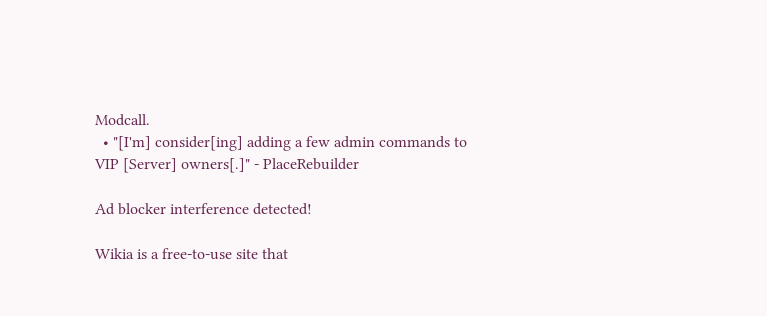Modcall.
  • "[I'm] consider[ing] adding a few admin commands to VIP [Server] owners[.]" - PlaceRebuilder

Ad blocker interference detected!

Wikia is a free-to-use site that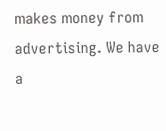makes money from advertising. We have a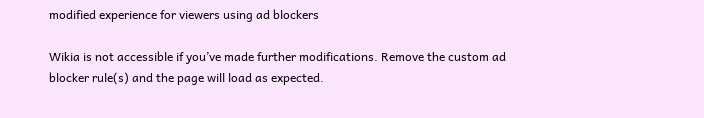modified experience for viewers using ad blockers

Wikia is not accessible if you’ve made further modifications. Remove the custom ad blocker rule(s) and the page will load as expected.